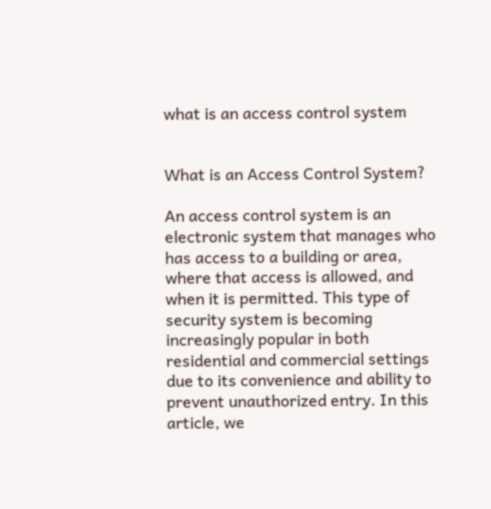what is an access control system


What is an Access Control System?

An access control system is an electronic system that manages who has access to a building or area, where that access is allowed, and when it is permitted. This type of security system is becoming increasingly popular in both residential and commercial settings due to its convenience and ability to prevent unauthorized entry. In this article, we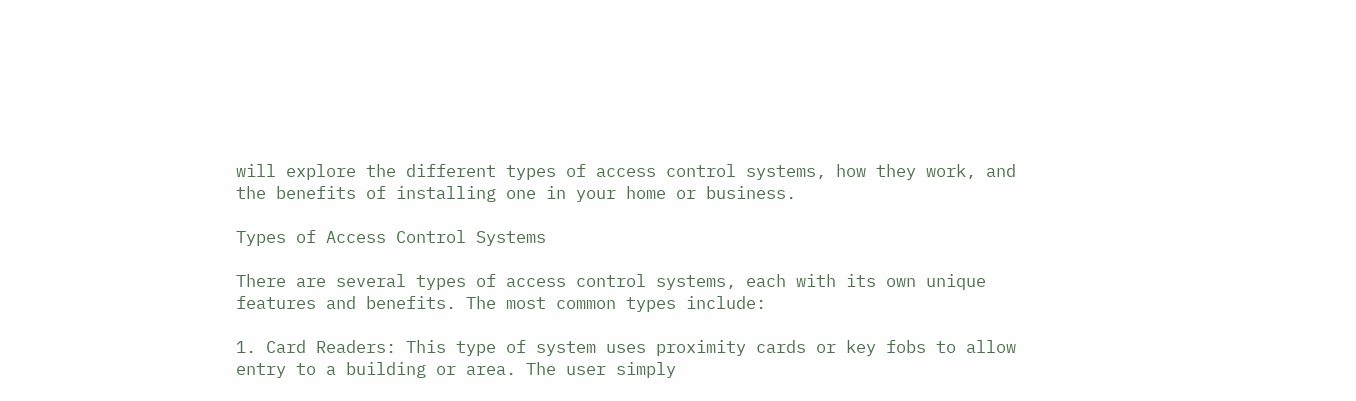will explore the different types of access control systems, how they work, and the benefits of installing one in your home or business.

Types of Access Control Systems

There are several types of access control systems, each with its own unique features and benefits. The most common types include:

1. Card Readers: This type of system uses proximity cards or key fobs to allow entry to a building or area. The user simply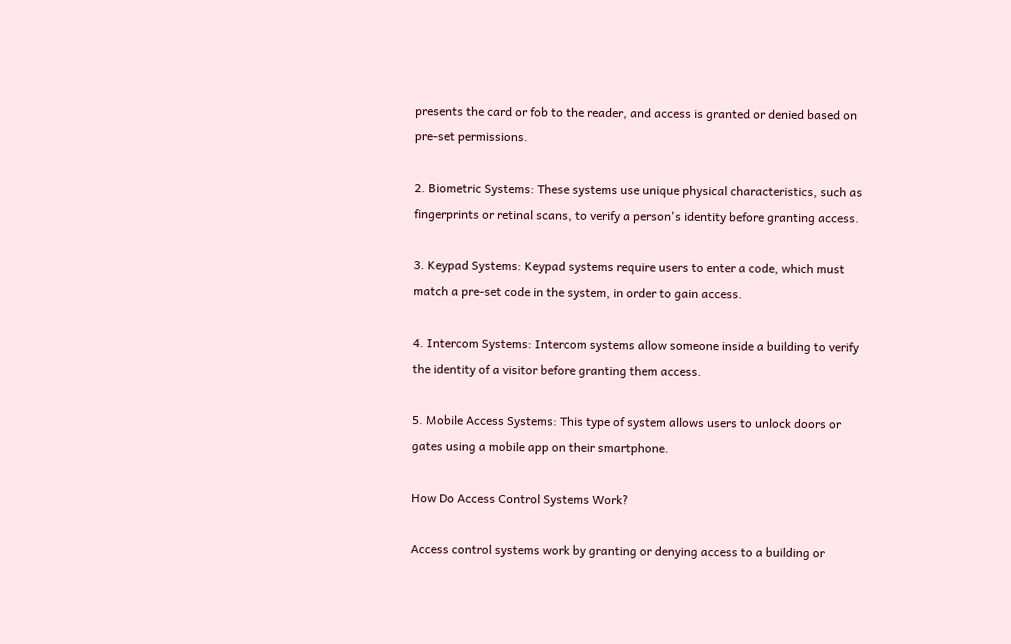presents the card or fob to the reader, and access is granted or denied based on pre-set permissions.

2. Biometric Systems: These systems use unique physical characteristics, such as fingerprints or retinal scans, to verify a person's identity before granting access.

3. Keypad Systems: Keypad systems require users to enter a code, which must match a pre-set code in the system, in order to gain access.

4. Intercom Systems: Intercom systems allow someone inside a building to verify the identity of a visitor before granting them access.

5. Mobile Access Systems: This type of system allows users to unlock doors or gates using a mobile app on their smartphone.

How Do Access Control Systems Work?

Access control systems work by granting or denying access to a building or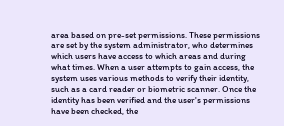area based on pre-set permissions. These permissions are set by the system administrator, who determines which users have access to which areas and during what times. When a user attempts to gain access, the system uses various methods to verify their identity, such as a card reader or biometric scanner. Once the identity has been verified and the user's permissions have been checked, the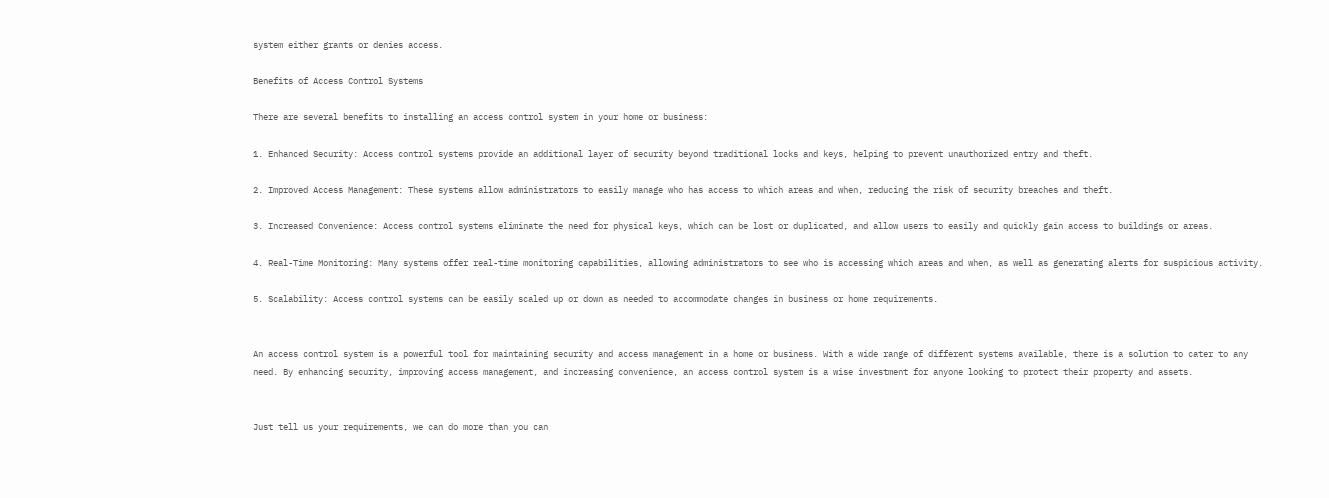system either grants or denies access.

Benefits of Access Control Systems

There are several benefits to installing an access control system in your home or business:

1. Enhanced Security: Access control systems provide an additional layer of security beyond traditional locks and keys, helping to prevent unauthorized entry and theft.

2. Improved Access Management: These systems allow administrators to easily manage who has access to which areas and when, reducing the risk of security breaches and theft.

3. Increased Convenience: Access control systems eliminate the need for physical keys, which can be lost or duplicated, and allow users to easily and quickly gain access to buildings or areas.

4. Real-Time Monitoring: Many systems offer real-time monitoring capabilities, allowing administrators to see who is accessing which areas and when, as well as generating alerts for suspicious activity.

5. Scalability: Access control systems can be easily scaled up or down as needed to accommodate changes in business or home requirements.


An access control system is a powerful tool for maintaining security and access management in a home or business. With a wide range of different systems available, there is a solution to cater to any need. By enhancing security, improving access management, and increasing convenience, an access control system is a wise investment for anyone looking to protect their property and assets.


Just tell us your requirements, we can do more than you can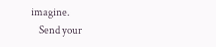imagine.
    Send your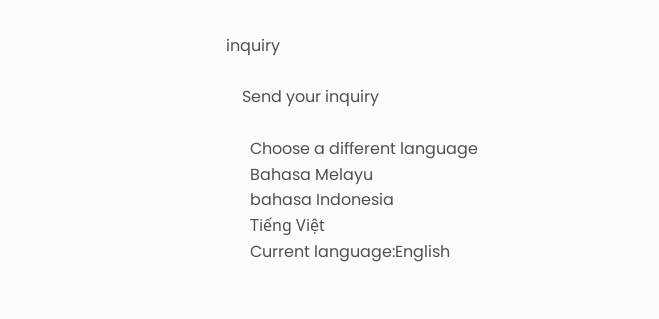inquiry

    Send your inquiry

      Choose a different language
      Bahasa Melayu
      bahasa Indonesia
      Tiếng Việt
      Current language:English